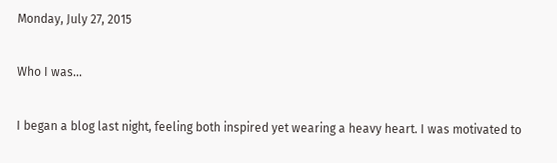Monday, July 27, 2015

Who I was...

I began a blog last night, feeling both inspired yet wearing a heavy heart. I was motivated to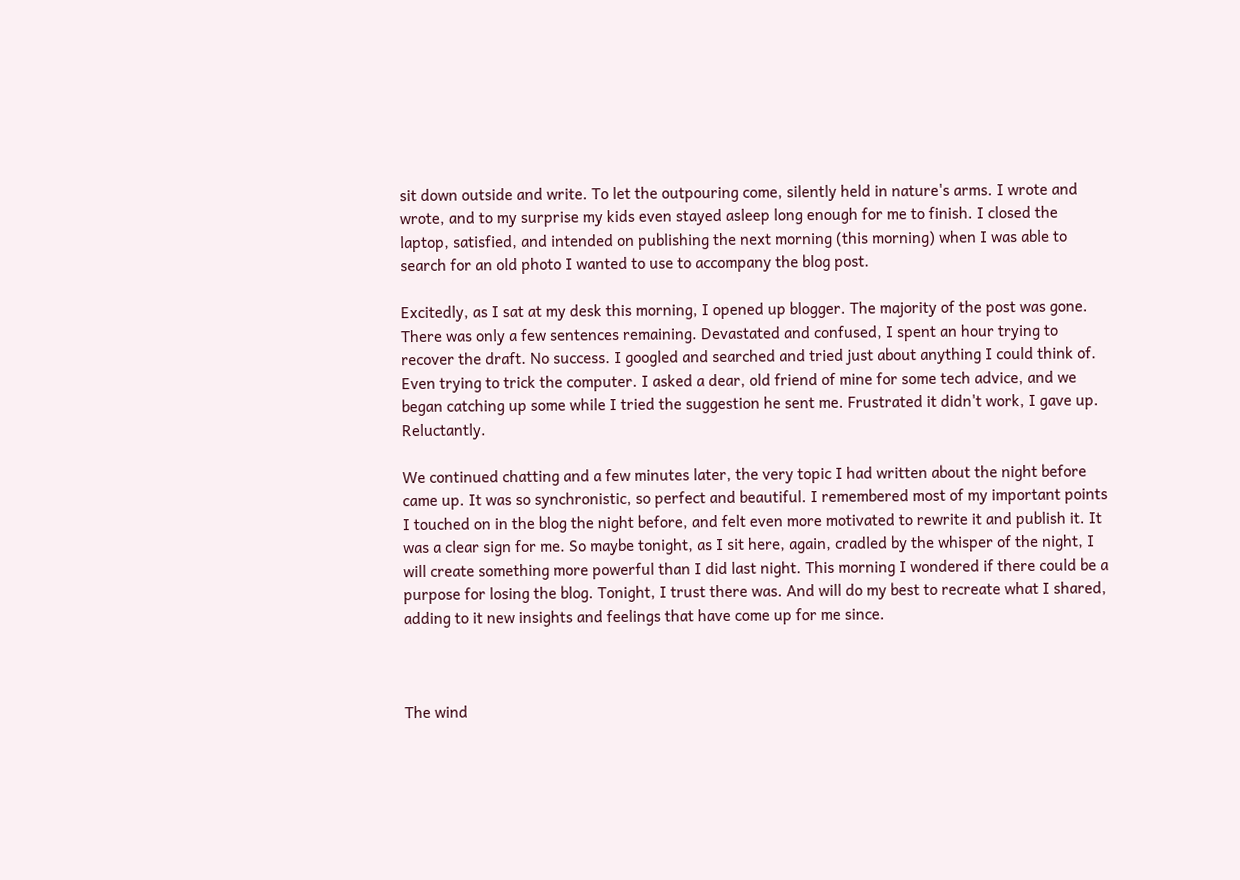sit down outside and write. To let the outpouring come, silently held in nature's arms. I wrote and wrote, and to my surprise my kids even stayed asleep long enough for me to finish. I closed the laptop, satisfied, and intended on publishing the next morning (this morning) when I was able to search for an old photo I wanted to use to accompany the blog post.

Excitedly, as I sat at my desk this morning, I opened up blogger. The majority of the post was gone. There was only a few sentences remaining. Devastated and confused, I spent an hour trying to recover the draft. No success. I googled and searched and tried just about anything I could think of. Even trying to trick the computer. I asked a dear, old friend of mine for some tech advice, and we began catching up some while I tried the suggestion he sent me. Frustrated it didn't work, I gave up. Reluctantly.

We continued chatting and a few minutes later, the very topic I had written about the night before came up. It was so synchronistic, so perfect and beautiful. I remembered most of my important points I touched on in the blog the night before, and felt even more motivated to rewrite it and publish it. It was a clear sign for me. So maybe tonight, as I sit here, again, cradled by the whisper of the night, I will create something more powerful than I did last night. This morning I wondered if there could be a purpose for losing the blog. Tonight, I trust there was. And will do my best to recreate what I shared, adding to it new insights and feelings that have come up for me since.



The wind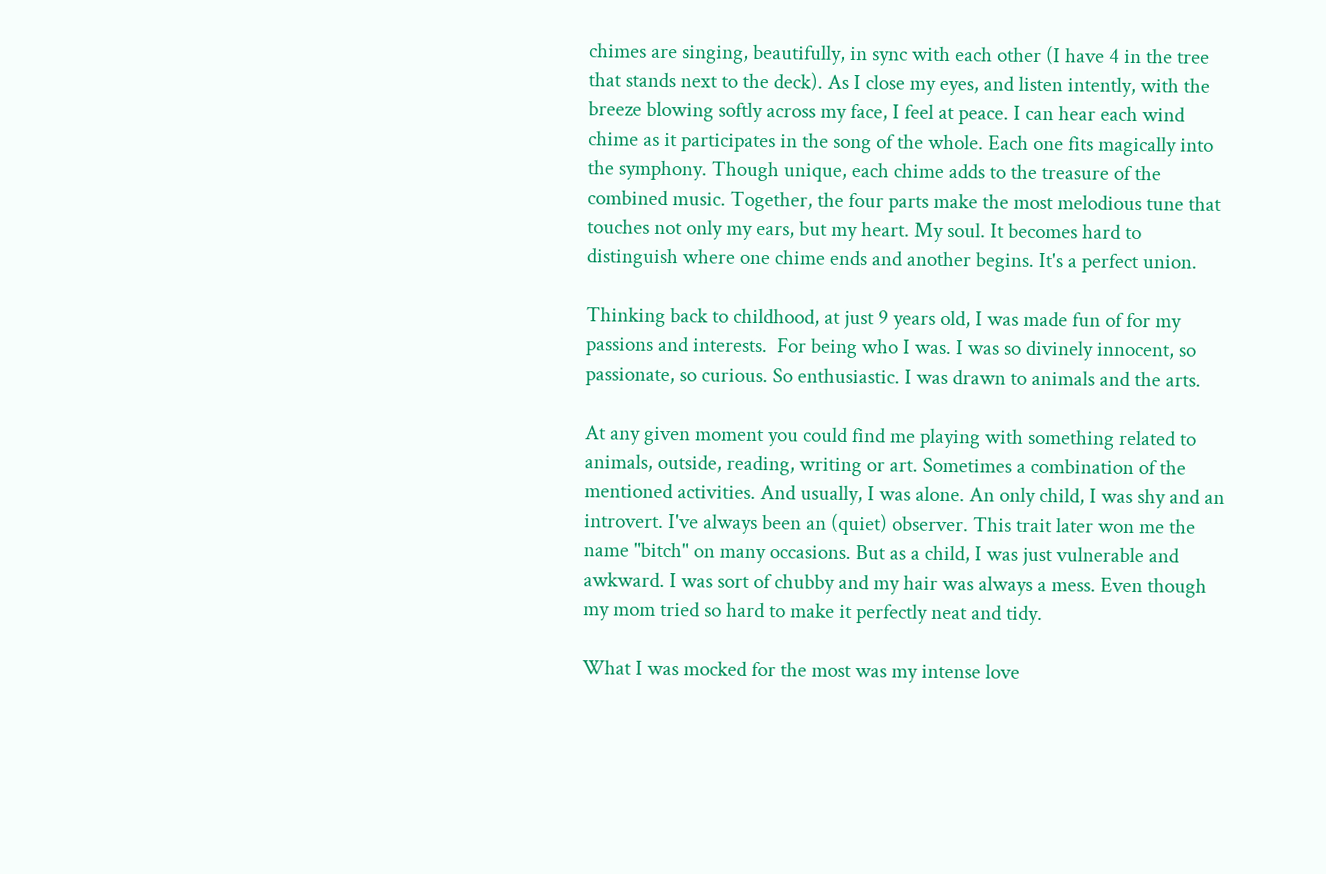chimes are singing, beautifully, in sync with each other (I have 4 in the tree that stands next to the deck). As I close my eyes, and listen intently, with the breeze blowing softly across my face, I feel at peace. I can hear each wind chime as it participates in the song of the whole. Each one fits magically into the symphony. Though unique, each chime adds to the treasure of the combined music. Together, the four parts make the most melodious tune that touches not only my ears, but my heart. My soul. It becomes hard to distinguish where one chime ends and another begins. It's a perfect union.

Thinking back to childhood, at just 9 years old, I was made fun of for my passions and interests.  For being who I was. I was so divinely innocent, so passionate, so curious. So enthusiastic. I was drawn to animals and the arts.

At any given moment you could find me playing with something related to animals, outside, reading, writing or art. Sometimes a combination of the  mentioned activities. And usually, I was alone. An only child, I was shy and an introvert. I've always been an (quiet) observer. This trait later won me the name "bitch" on many occasions. But as a child, I was just vulnerable and awkward. I was sort of chubby and my hair was always a mess. Even though my mom tried so hard to make it perfectly neat and tidy.

What I was mocked for the most was my intense love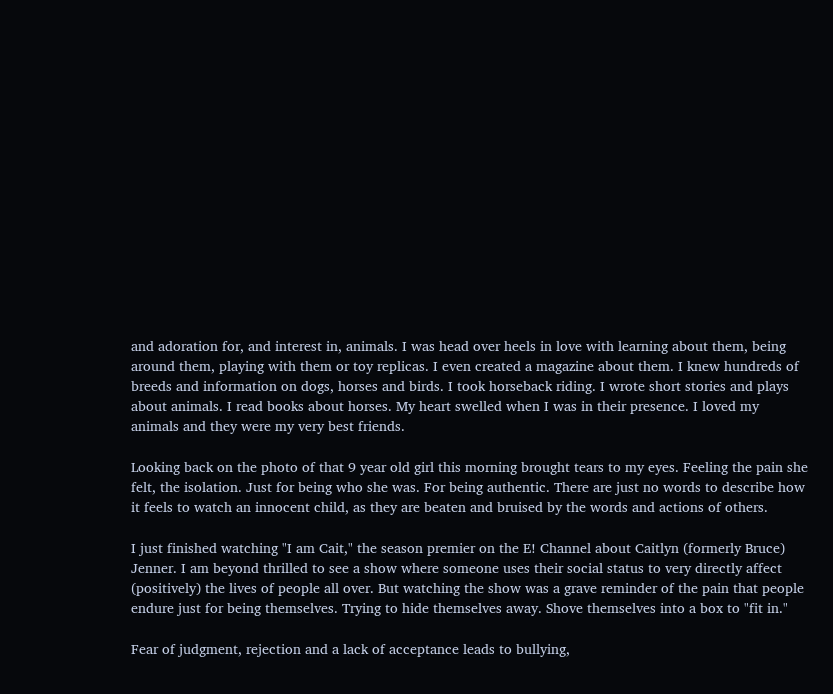and adoration for, and interest in, animals. I was head over heels in love with learning about them, being around them, playing with them or toy replicas. I even created a magazine about them. I knew hundreds of breeds and information on dogs, horses and birds. I took horseback riding. I wrote short stories and plays about animals. I read books about horses. My heart swelled when I was in their presence. I loved my animals and they were my very best friends.

Looking back on the photo of that 9 year old girl this morning brought tears to my eyes. Feeling the pain she felt, the isolation. Just for being who she was. For being authentic. There are just no words to describe how it feels to watch an innocent child, as they are beaten and bruised by the words and actions of others.

I just finished watching "I am Cait," the season premier on the E! Channel about Caitlyn (formerly Bruce) Jenner. I am beyond thrilled to see a show where someone uses their social status to very directly affect (positively) the lives of people all over. But watching the show was a grave reminder of the pain that people endure just for being themselves. Trying to hide themselves away. Shove themselves into a box to "fit in."

Fear of judgment, rejection and a lack of acceptance leads to bullying,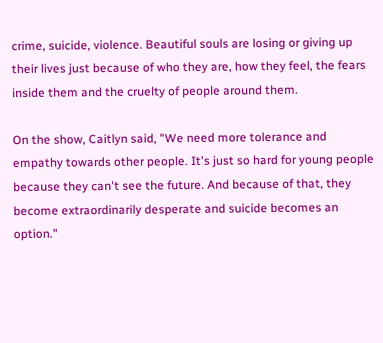crime, suicide, violence. Beautiful souls are losing or giving up their lives just because of who they are, how they feel, the fears inside them and the cruelty of people around them.

On the show, Caitlyn said, "We need more tolerance and empathy towards other people. It's just so hard for young people because they can't see the future. And because of that, they become extraordinarily desperate and suicide becomes an option."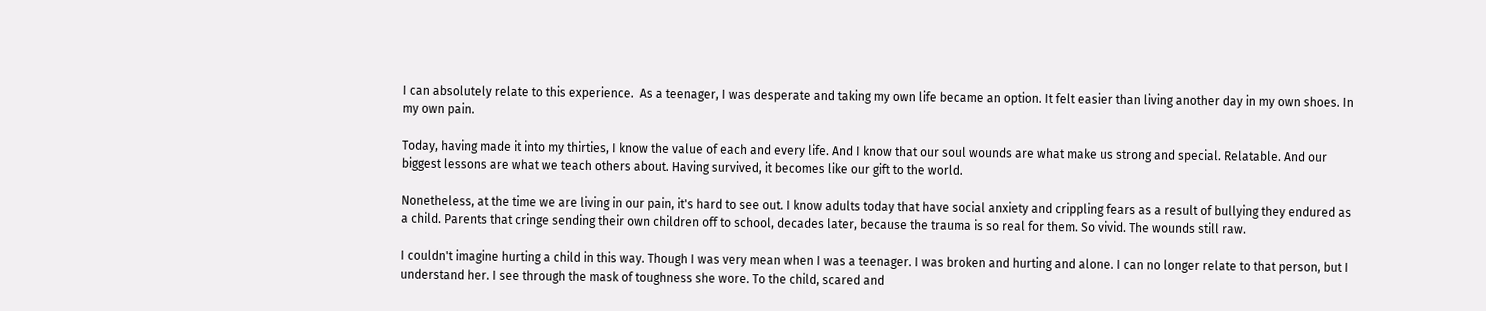I can absolutely relate to this experience.  As a teenager, I was desperate and taking my own life became an option. It felt easier than living another day in my own shoes. In my own pain.

Today, having made it into my thirties, I know the value of each and every life. And I know that our soul wounds are what make us strong and special. Relatable. And our biggest lessons are what we teach others about. Having survived, it becomes like our gift to the world.

Nonetheless, at the time we are living in our pain, it's hard to see out. I know adults today that have social anxiety and crippling fears as a result of bullying they endured as a child. Parents that cringe sending their own children off to school, decades later, because the trauma is so real for them. So vivid. The wounds still raw.

I couldn't imagine hurting a child in this way. Though I was very mean when I was a teenager. I was broken and hurting and alone. I can no longer relate to that person, but I understand her. I see through the mask of toughness she wore. To the child, scared and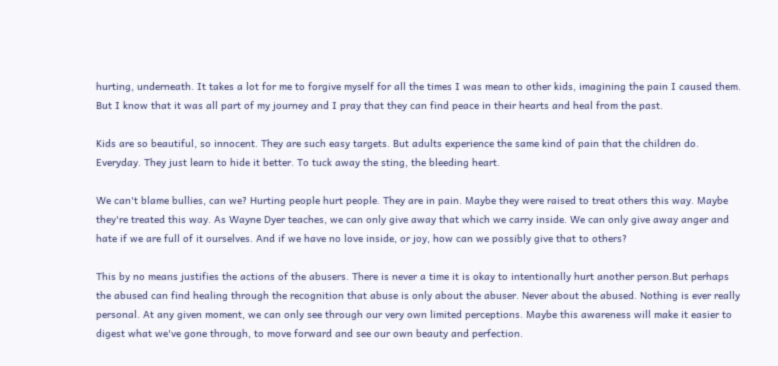hurting, underneath. It takes a lot for me to forgive myself for all the times I was mean to other kids, imagining the pain I caused them. But I know that it was all part of my journey and I pray that they can find peace in their hearts and heal from the past.

Kids are so beautiful, so innocent. They are such easy targets. But adults experience the same kind of pain that the children do. Everyday. They just learn to hide it better. To tuck away the sting, the bleeding heart.

We can't blame bullies, can we? Hurting people hurt people. They are in pain. Maybe they were raised to treat others this way. Maybe they're treated this way. As Wayne Dyer teaches, we can only give away that which we carry inside. We can only give away anger and hate if we are full of it ourselves. And if we have no love inside, or joy, how can we possibly give that to others?

This by no means justifies the actions of the abusers. There is never a time it is okay to intentionally hurt another person.But perhaps the abused can find healing through the recognition that abuse is only about the abuser. Never about the abused. Nothing is ever really personal. At any given moment, we can only see through our very own limited perceptions. Maybe this awareness will make it easier to digest what we've gone through, to move forward and see our own beauty and perfection.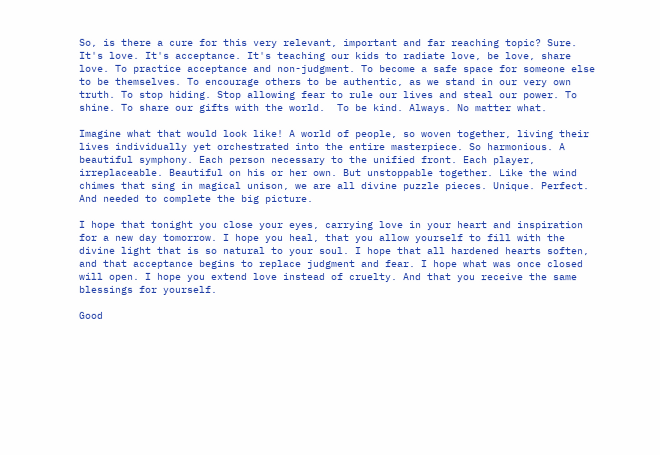So, is there a cure for this very relevant, important and far reaching topic? Sure. It's love. It's acceptance. It's teaching our kids to radiate love, be love, share love. To practice acceptance and non-judgment. To become a safe space for someone else to be themselves. To encourage others to be authentic, as we stand in our very own truth. To stop hiding. Stop allowing fear to rule our lives and steal our power. To shine. To share our gifts with the world.  To be kind. Always. No matter what.

Imagine what that would look like! A world of people, so woven together, living their lives individually yet orchestrated into the entire masterpiece. So harmonious. A beautiful symphony. Each person necessary to the unified front. Each player, irreplaceable. Beautiful on his or her own. But unstoppable together. Like the wind chimes that sing in magical unison, we are all divine puzzle pieces. Unique. Perfect. And needed to complete the big picture.

I hope that tonight you close your eyes, carrying love in your heart and inspiration for a new day tomorrow. I hope you heal, that you allow yourself to fill with the divine light that is so natural to your soul. I hope that all hardened hearts soften, and that acceptance begins to replace judgment and fear. I hope what was once closed will open. I hope you extend love instead of cruelty. And that you receive the same blessings for yourself.

Good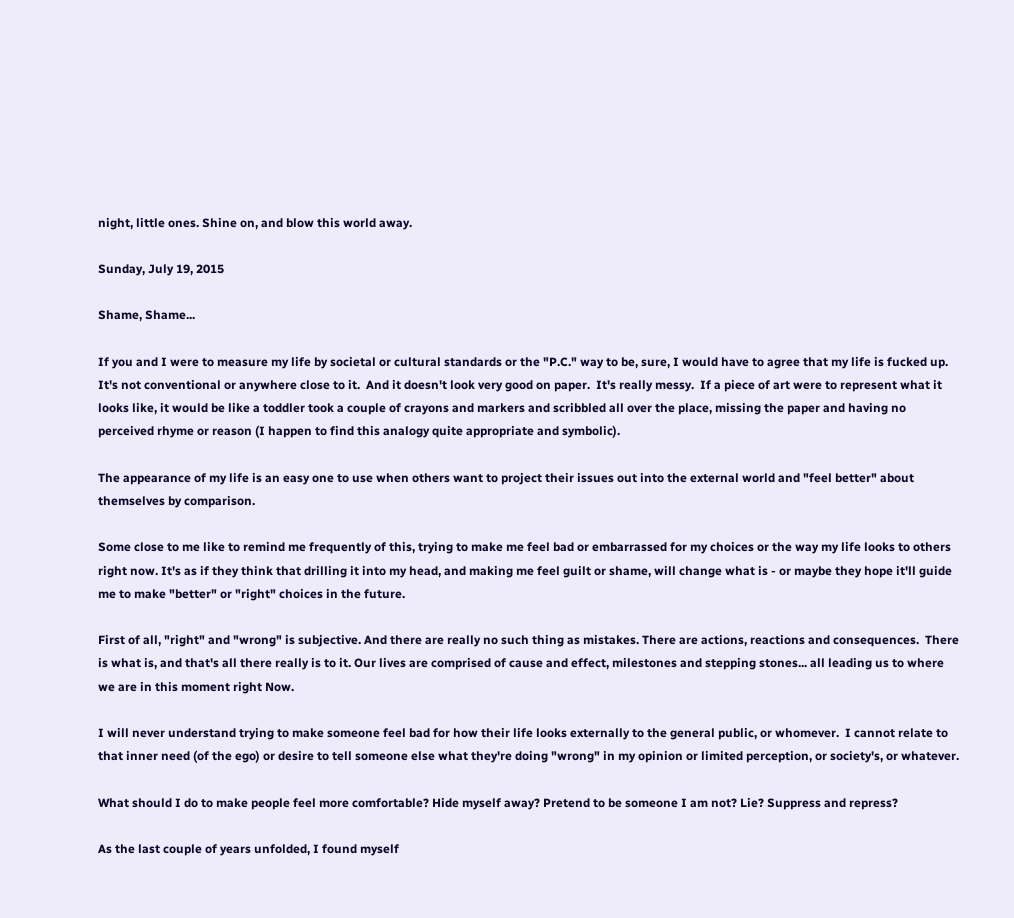night, little ones. Shine on, and blow this world away.

Sunday, July 19, 2015

Shame, Shame...

If you and I were to measure my life by societal or cultural standards or the "P.C." way to be, sure, I would have to agree that my life is fucked up.  It's not conventional or anywhere close to it.  And it doesn't look very good on paper.  It's really messy.  If a piece of art were to represent what it looks like, it would be like a toddler took a couple of crayons and markers and scribbled all over the place, missing the paper and having no perceived rhyme or reason (I happen to find this analogy quite appropriate and symbolic).

The appearance of my life is an easy one to use when others want to project their issues out into the external world and "feel better" about themselves by comparison.

Some close to me like to remind me frequently of this, trying to make me feel bad or embarrassed for my choices or the way my life looks to others right now. It's as if they think that drilling it into my head, and making me feel guilt or shame, will change what is - or maybe they hope it'll guide me to make "better" or "right" choices in the future.

First of all, "right" and "wrong" is subjective. And there are really no such thing as mistakes. There are actions, reactions and consequences.  There is what is, and that's all there really is to it. Our lives are comprised of cause and effect, milestones and stepping stones... all leading us to where we are in this moment right Now.

I will never understand trying to make someone feel bad for how their life looks externally to the general public, or whomever.  I cannot relate to that inner need (of the ego) or desire to tell someone else what they're doing "wrong" in my opinion or limited perception, or society's, or whatever.

What should I do to make people feel more comfortable? Hide myself away? Pretend to be someone I am not? Lie? Suppress and repress?

As the last couple of years unfolded, I found myself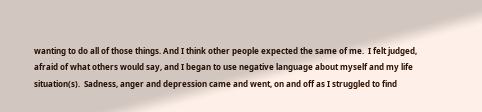wanting to do all of those things. And I think other people expected the same of me.  I felt judged, afraid of what others would say, and I began to use negative language about myself and my life situation(s).  Sadness, anger and depression came and went, on and off as I struggled to find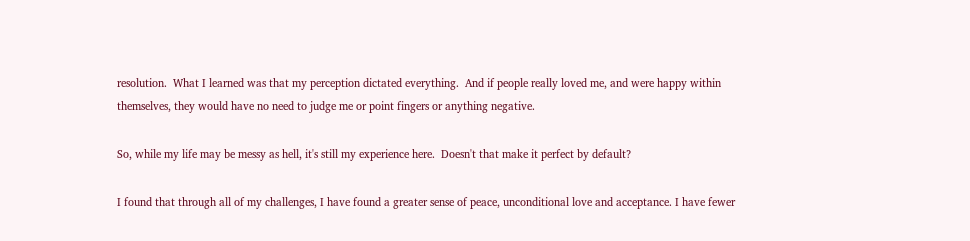resolution.  What I learned was that my perception dictated everything.  And if people really loved me, and were happy within themselves, they would have no need to judge me or point fingers or anything negative.

So, while my life may be messy as hell, it's still my experience here.  Doesn't that make it perfect by default?

I found that through all of my challenges, I have found a greater sense of peace, unconditional love and acceptance. I have fewer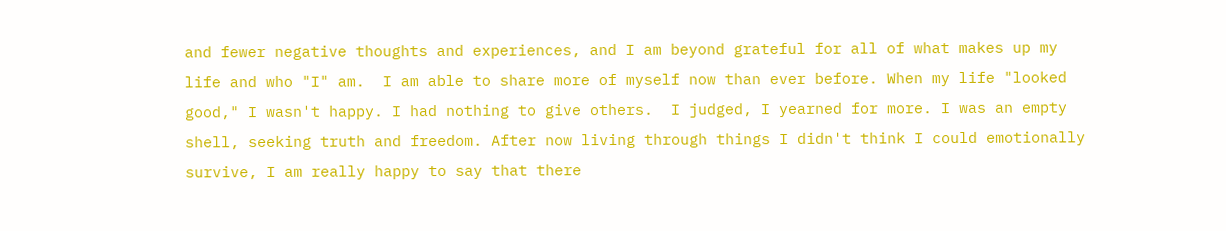and fewer negative thoughts and experiences, and I am beyond grateful for all of what makes up my life and who "I" am.  I am able to share more of myself now than ever before. When my life "looked good," I wasn't happy. I had nothing to give others.  I judged, I yearned for more. I was an empty shell, seeking truth and freedom. After now living through things I didn't think I could emotionally survive, I am really happy to say that there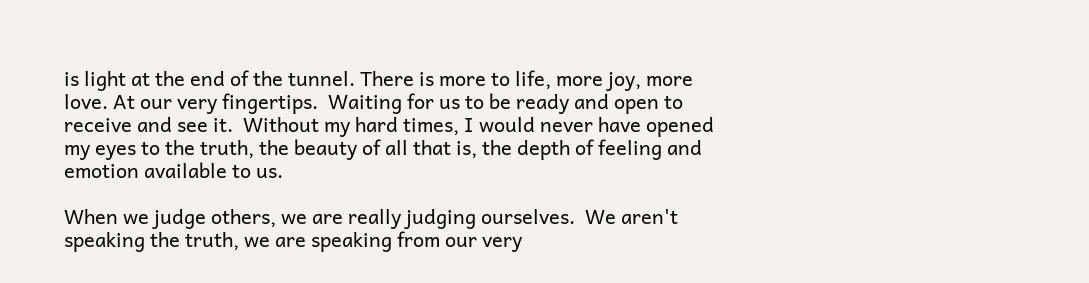is light at the end of the tunnel. There is more to life, more joy, more love. At our very fingertips.  Waiting for us to be ready and open to receive and see it.  Without my hard times, I would never have opened my eyes to the truth, the beauty of all that is, the depth of feeling and emotion available to us.

When we judge others, we are really judging ourselves.  We aren't speaking the truth, we are speaking from our very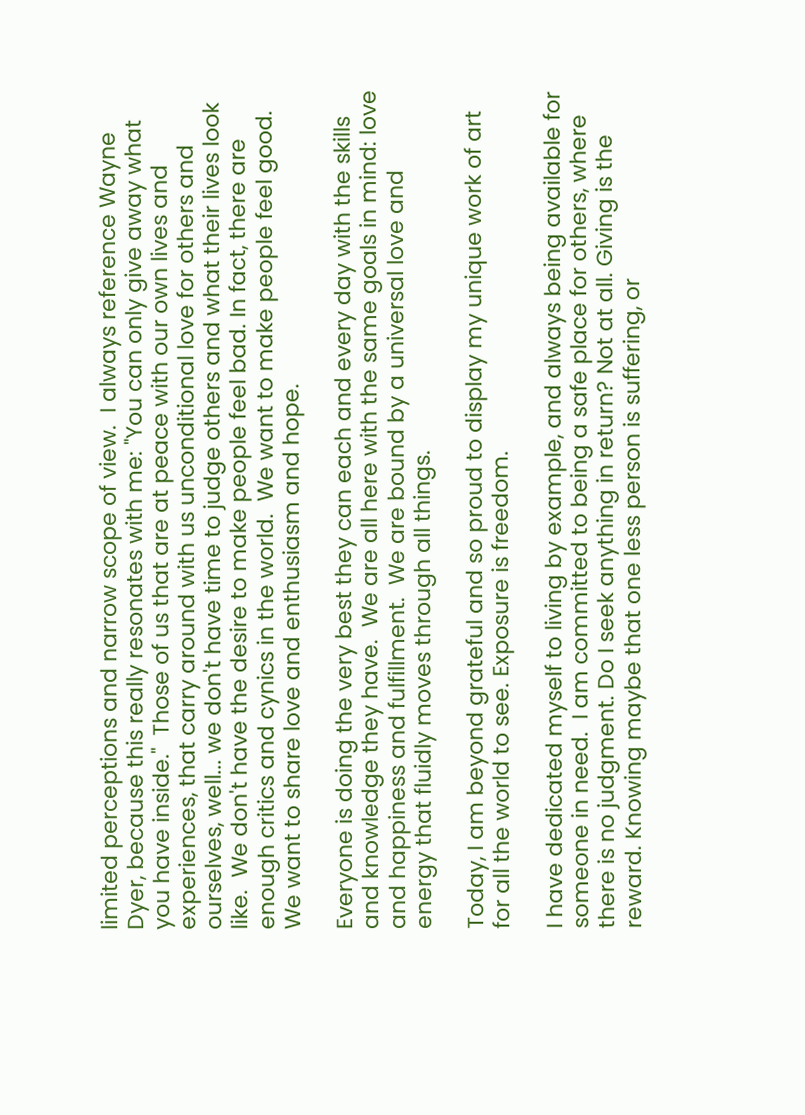limited perceptions and narrow scope of view.  I always reference Wayne Dyer, because this really resonates with me: "You can only give away what you have inside."  Those of us that are at peace with our own lives and experiences, that carry around with us unconditional love for others and ourselves, well... we don't have time to judge others and what their lives look like.  We don't have the desire to make people feel bad. In fact, there are enough critics and cynics in the world.  We want to make people feel good.  We want to share love and enthusiasm and hope.

Everyone is doing the very best they can each and every day with the skills and knowledge they have.  We are all here with the same goals in mind: love and happiness and fulfillment.  We are bound by a universal love and energy that fluidly moves through all things.

Today, I am beyond grateful and so proud to display my unique work of art for all the world to see. Exposure is freedom.

I have dedicated myself to living by example, and always being available for someone in need.  I am committed to being a safe place for others, where there is no judgment. Do I seek anything in return? Not at all. Giving is the reward. Knowing maybe that one less person is suffering, or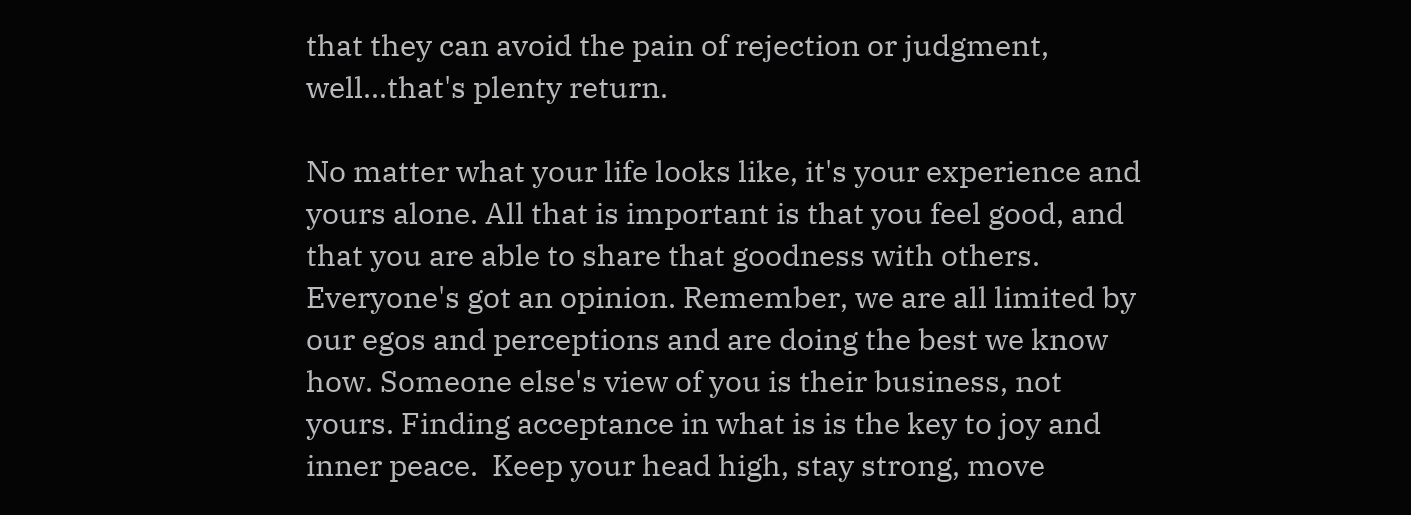that they can avoid the pain of rejection or judgment, well...that's plenty return.

No matter what your life looks like, it's your experience and yours alone. All that is important is that you feel good, and that you are able to share that goodness with others. Everyone's got an opinion. Remember, we are all limited by our egos and perceptions and are doing the best we know how. Someone else's view of you is their business, not yours. Finding acceptance in what is is the key to joy and inner peace.  Keep your head high, stay strong, move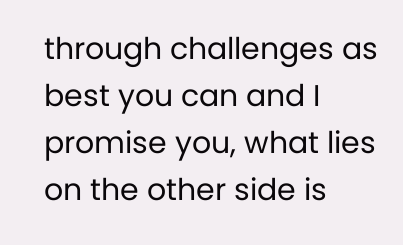through challenges as best you can and I promise you, what lies on the other side is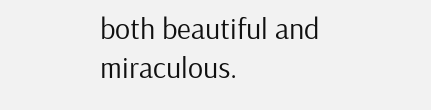both beautiful and miraculous.